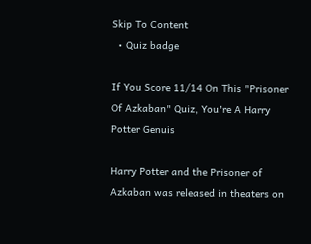Skip To Content
  • Quiz badge

If You Score 11/14 On This "Prisoner Of Azkaban" Quiz, You're A Harry Potter Genuis

Harry Potter and the Prisoner of Azkaban was released in theaters on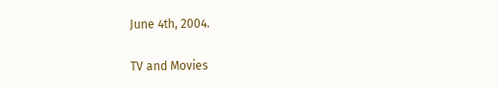June 4th, 2004.

TV and Movies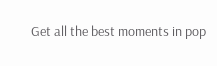Get all the best moments in pop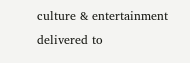culture & entertainment delivered to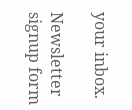your inbox.

Newsletter signup form